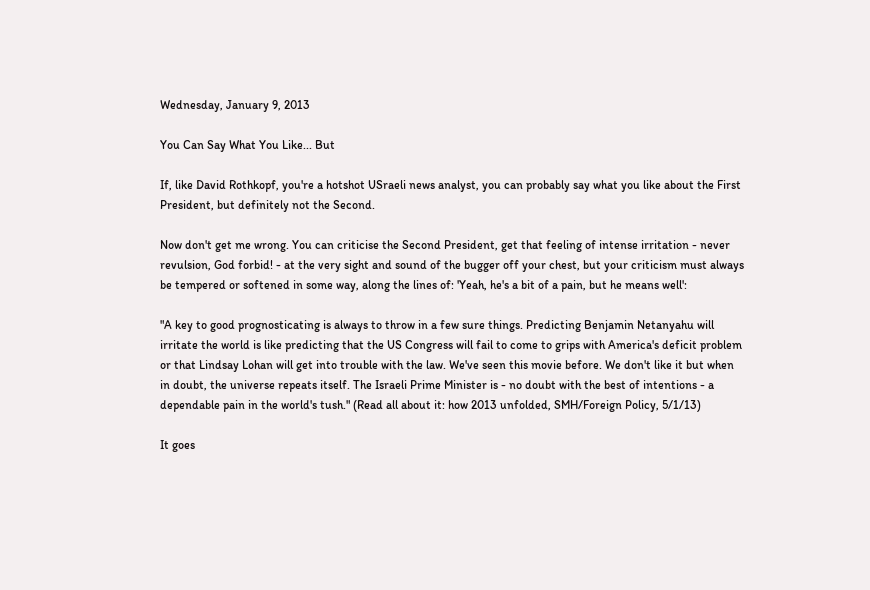Wednesday, January 9, 2013

You Can Say What You Like... But

If, like David Rothkopf, you're a hotshot USraeli news analyst, you can probably say what you like about the First President, but definitely not the Second.

Now don't get me wrong. You can criticise the Second President, get that feeling of intense irritation - never revulsion, God forbid! - at the very sight and sound of the bugger off your chest, but your criticism must always be tempered or softened in some way, along the lines of: 'Yeah, he's a bit of a pain, but he means well':

"A key to good prognosticating is always to throw in a few sure things. Predicting Benjamin Netanyahu will irritate the world is like predicting that the US Congress will fail to come to grips with America's deficit problem or that Lindsay Lohan will get into trouble with the law. We've seen this movie before. We don't like it but when in doubt, the universe repeats itself. The Israeli Prime Minister is - no doubt with the best of intentions - a dependable pain in the world's tush." (Read all about it: how 2013 unfolded, SMH/Foreign Policy, 5/1/13)

It goes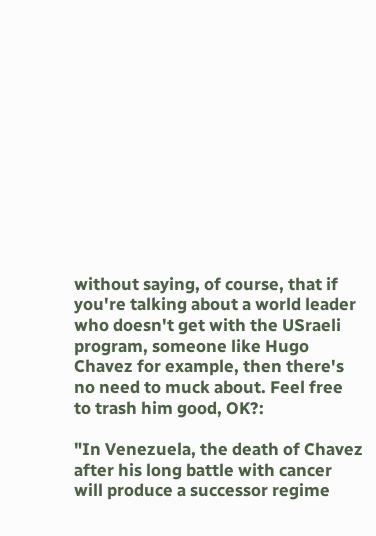without saying, of course, that if you're talking about a world leader who doesn't get with the USraeli program, someone like Hugo Chavez for example, then there's no need to muck about. Feel free to trash him good, OK?:

"In Venezuela, the death of Chavez after his long battle with cancer will produce a successor regime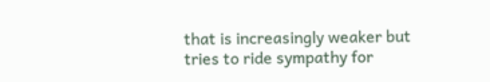that is increasingly weaker but tries to ride sympathy for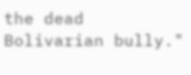the dead Bolivarian bully."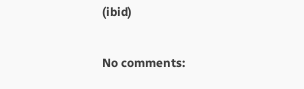(ibid)

No comments: